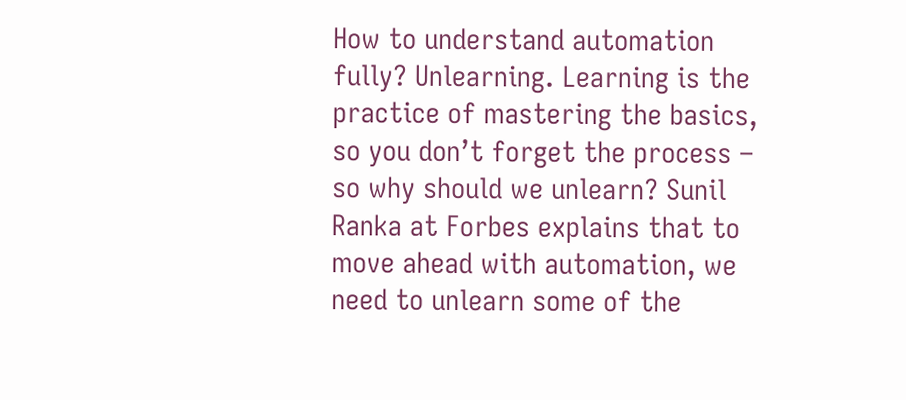How to understand automation fully? Unlearning. Learning is the practice of mastering the basics, so you don’t forget the process – so why should we unlearn? Sunil Ranka at Forbes explains that to move ahead with automation, we need to unlearn some of the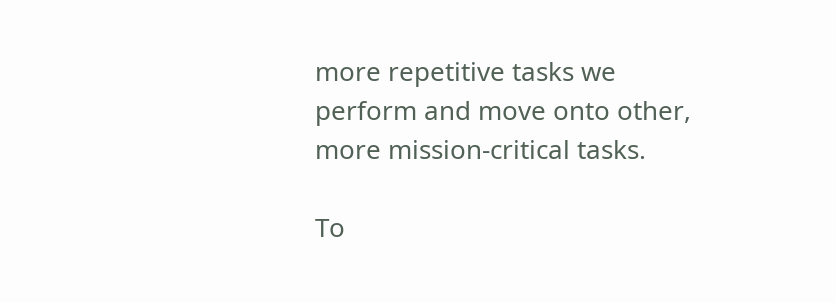more repetitive tasks we perform and move onto other, more mission-critical tasks.

To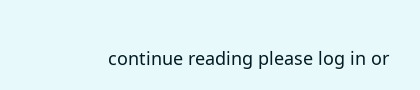continue reading please log in or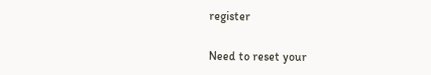register

Need to reset your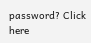password? Click here